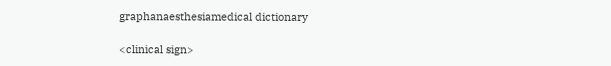graphanaesthesiamedical dictionary

<clinical sign>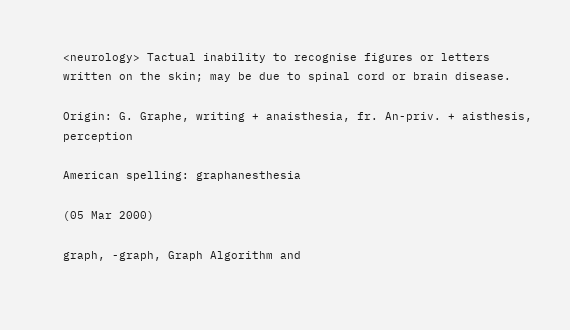<neurology> Tactual inability to recognise figures or letters written on the skin; may be due to spinal cord or brain disease.

Origin: G. Graphe, writing + anaisthesia, fr. An-priv. + aisthesis, perception

American spelling: graphanesthesia

(05 Mar 2000)

graph, -graph, Graph Algorithm and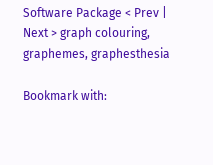Software Package < Prev | Next > graph colouring, graphemes, graphesthesia

Bookmark with: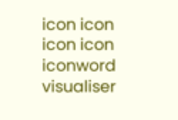icon icon icon icon iconword visualiser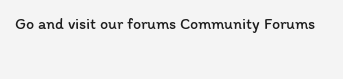Go and visit our forums Community Forums